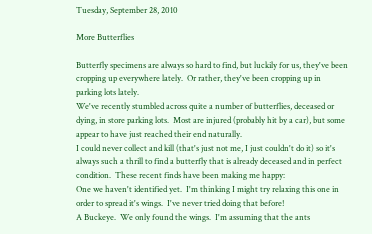Tuesday, September 28, 2010

More Butterflies

Butterfly specimens are always so hard to find, but luckily for us, they've been cropping up everywhere lately.  Or rather, they've been cropping up in parking lots lately.
We've recently stumbled across quite a number of butterflies, deceased or dying, in store parking lots.  Most are injured (probably hit by a car), but some appear to have just reached their end naturally.
I could never collect and kill (that's just not me, I just couldn't do it) so it's always such a thrill to find a butterfly that is already deceased and in perfect condition.  These recent finds have been making me happy:
One we haven't identified yet.  I'm thinking I might try relaxing this one in order to spread it's wings.  I've never tried doing that before!
A Buckeye.  We only found the wings.  I'm assuming that the ants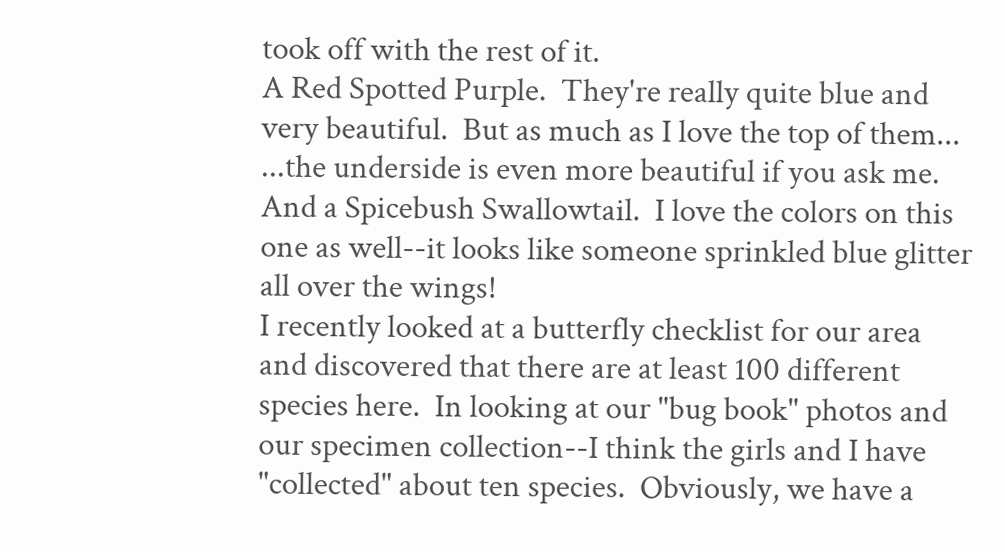took off with the rest of it.
A Red Spotted Purple.  They're really quite blue and very beautiful.  But as much as I love the top of them...
...the underside is even more beautiful if you ask me.
And a Spicebush Swallowtail.  I love the colors on this one as well--it looks like someone sprinkled blue glitter all over the wings!
I recently looked at a butterfly checklist for our area and discovered that there are at least 100 different species here.  In looking at our "bug book" photos and our specimen collection--I think the girls and I have "collected" about ten species.  Obviously, we have a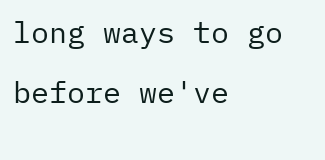long ways to go before we've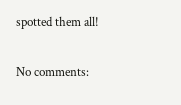spotted them all!

No comments: